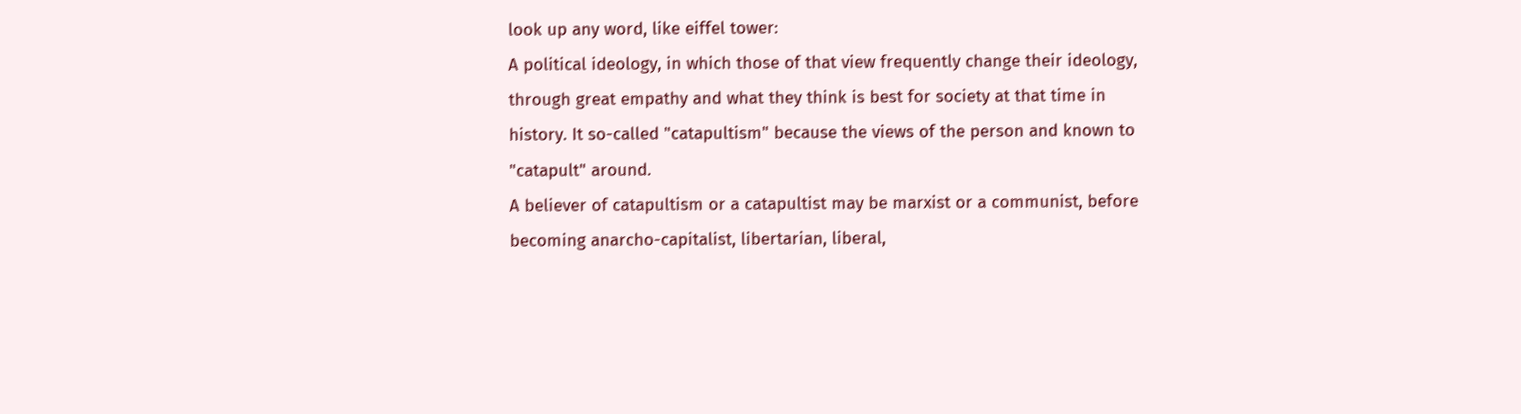look up any word, like eiffel tower:
A political ideology, in which those of that view frequently change their ideology, through great empathy and what they think is best for society at that time in history. It so-called "catapultism" because the views of the person and known to "catapult" around.
A believer of catapultism or a catapultist may be marxist or a communist, before becoming anarcho-capitalist, libertarian, liberal,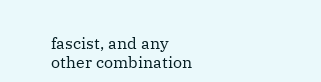fascist, and any other combination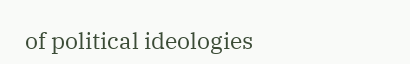of political ideologies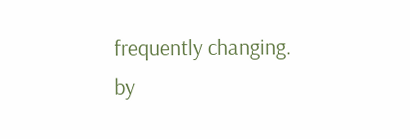frequently changing.
by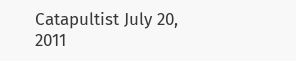Catapultist July 20, 2011